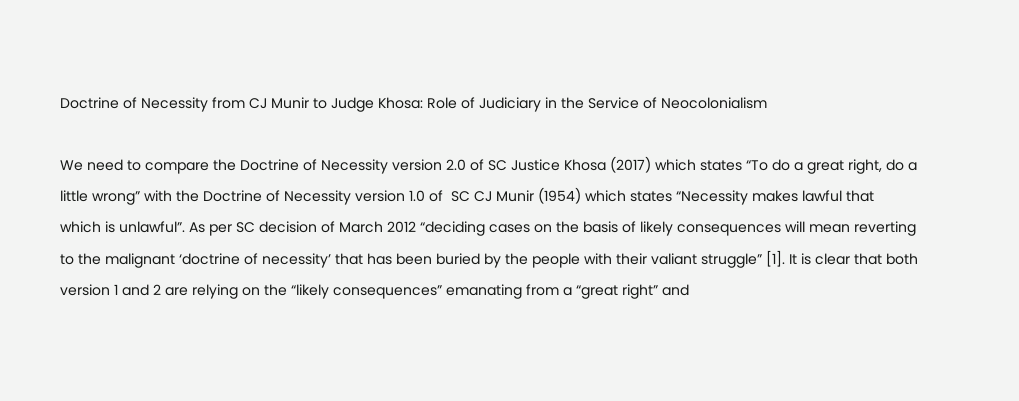Doctrine of Necessity from CJ Munir to Judge Khosa: Role of Judiciary in the Service of Neocolonialism

We need to compare the Doctrine of Necessity version 2.0 of SC Justice Khosa (2017) which states “To do a great right, do a little wrong” with the Doctrine of Necessity version 1.0 of  SC CJ Munir (1954) which states “Necessity makes lawful that which is unlawful”. As per SC decision of March 2012 “deciding cases on the basis of likely consequences will mean reverting to the malignant ‘doctrine of necessity’ that has been buried by the people with their valiant struggle” [1]. It is clear that both version 1 and 2 are relying on the “likely consequences” emanating from a “great right” and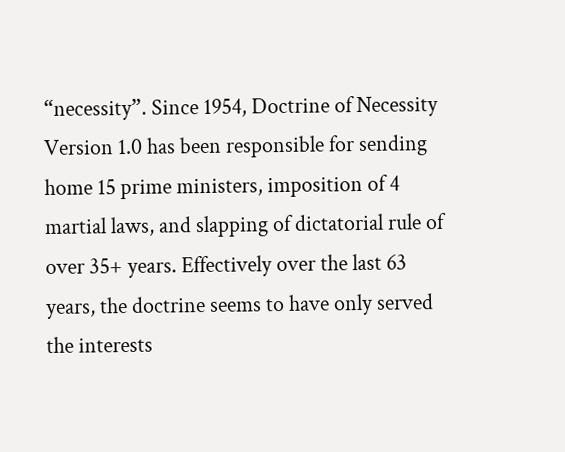“necessity”. Since 1954, Doctrine of Necessity Version 1.0 has been responsible for sending home 15 prime ministers, imposition of 4 martial laws, and slapping of dictatorial rule of over 35+ years. Effectively over the last 63 years, the doctrine seems to have only served the interests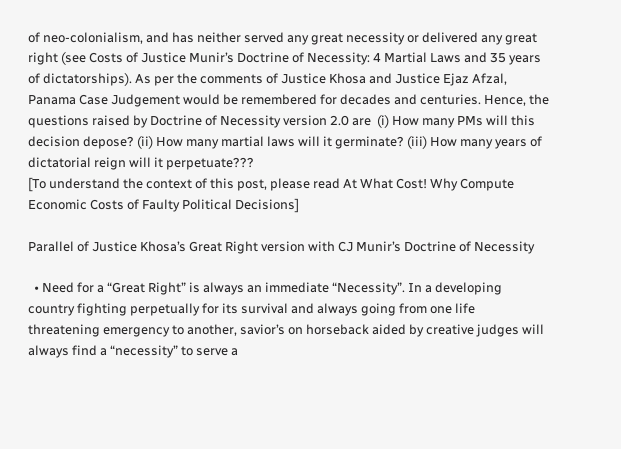of neo-colonialism, and has neither served any great necessity or delivered any great right (see Costs of Justice Munir’s Doctrine of Necessity: 4 Martial Laws and 35 years of dictatorships). As per the comments of Justice Khosa and Justice Ejaz Afzal, Panama Case Judgement would be remembered for decades and centuries. Hence, the questions raised by Doctrine of Necessity version 2.0 are  (i) How many PMs will this decision depose? (ii) How many martial laws will it germinate? (iii) How many years of dictatorial reign will it perpetuate???
[To understand the context of this post, please read At What Cost! Why Compute Economic Costs of Faulty Political Decisions]

Parallel of Justice Khosa’s Great Right version with CJ Munir’s Doctrine of Necessity

  • Need for a “Great Right” is always an immediate “Necessity”. In a developing country fighting perpetually for its survival and always going from one life threatening emergency to another, savior’s on horseback aided by creative judges will always find a “necessity” to serve a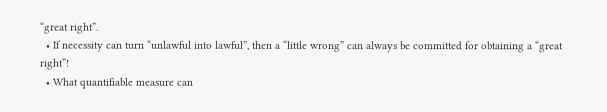“great right”.
  • If necessity can turn “unlawful into lawful”, then a “little wrong” can always be committed for obtaining a “great right”!
  • What quantifiable measure can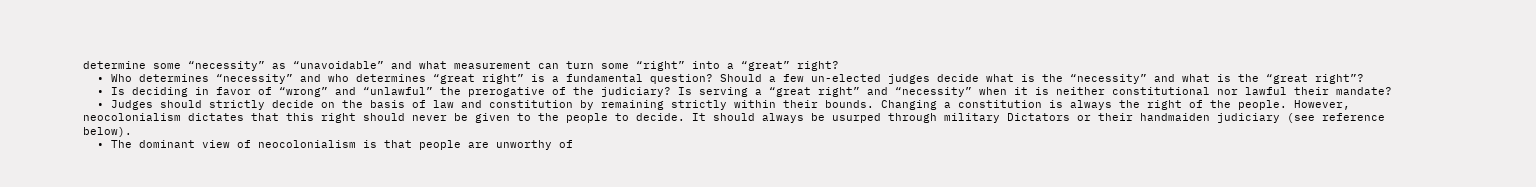determine some “necessity” as “unavoidable” and what measurement can turn some “right” into a “great” right?
  • Who determines “necessity” and who determines “great right” is a fundamental question? Should a few un-elected judges decide what is the “necessity” and what is the “great right”?
  • Is deciding in favor of “wrong” and “unlawful” the prerogative of the judiciary? Is serving a “great right” and “necessity” when it is neither constitutional nor lawful their mandate?
  • Judges should strictly decide on the basis of law and constitution by remaining strictly within their bounds. Changing a constitution is always the right of the people. However, neocolonialism dictates that this right should never be given to the people to decide. It should always be usurped through military Dictators or their handmaiden judiciary (see reference below).
  • The dominant view of neocolonialism is that people are unworthy of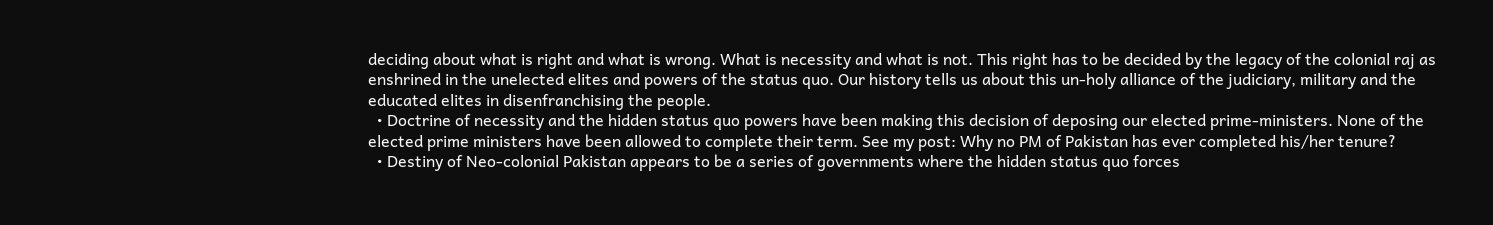deciding about what is right and what is wrong. What is necessity and what is not. This right has to be decided by the legacy of the colonial raj as enshrined in the unelected elites and powers of the status quo. Our history tells us about this un-holy alliance of the judiciary, military and the educated elites in disenfranchising the people.
  • Doctrine of necessity and the hidden status quo powers have been making this decision of deposing our elected prime-ministers. None of the elected prime ministers have been allowed to complete their term. See my post: Why no PM of Pakistan has ever completed his/her tenure?
  • Destiny of Neo-colonial Pakistan appears to be a series of governments where the hidden status quo forces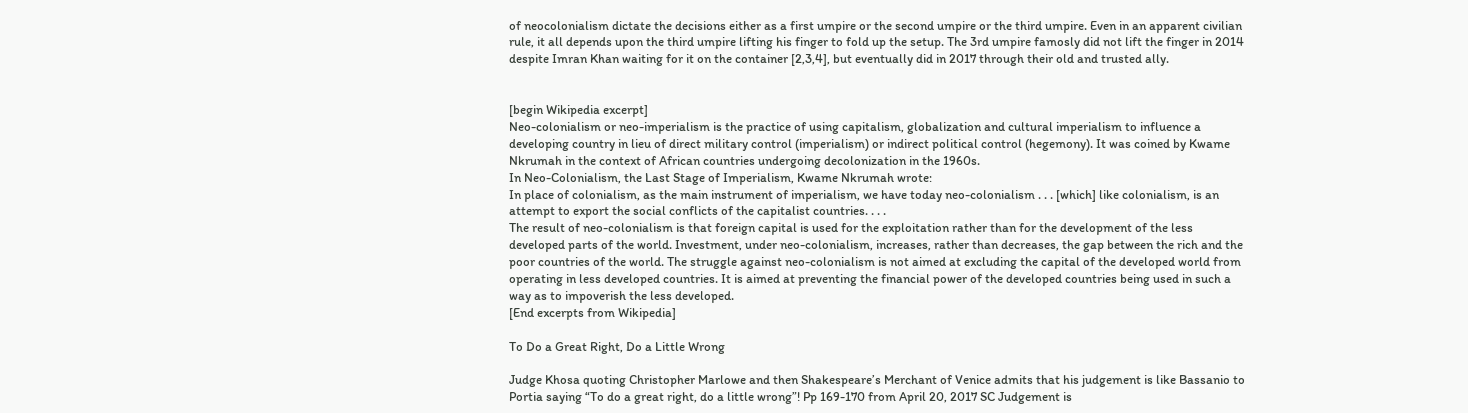of neocolonialism dictate the decisions either as a first umpire or the second umpire or the third umpire. Even in an apparent civilian rule, it all depends upon the third umpire lifting his finger to fold up the setup. The 3rd umpire famosly did not lift the finger in 2014 despite Imran Khan waiting for it on the container [2,3,4], but eventually did in 2017 through their old and trusted ally.


[begin Wikipedia excerpt]
Neo-colonialism or neo-imperialism is the practice of using capitalism, globalization and cultural imperialism to influence a developing country in lieu of direct military control (imperialism) or indirect political control (hegemony). It was coined by Kwame Nkrumah in the context of African countries undergoing decolonization in the 1960s.
In Neo-Colonialism, the Last Stage of Imperialism, Kwame Nkrumah wrote:
In place of colonialism, as the main instrument of imperialism, we have today neo-colonialism . . . [which] like colonialism, is an attempt to export the social conflicts of the capitalist countries. . . .
The result of neo-colonialism is that foreign capital is used for the exploitation rather than for the development of the less developed parts of the world. Investment, under neo-colonialism, increases, rather than decreases, the gap between the rich and the poor countries of the world. The struggle against neo-colonialism is not aimed at excluding the capital of the developed world from operating in less developed countries. It is aimed at preventing the financial power of the developed countries being used in such a way as to impoverish the less developed.
[End excerpts from Wikipedia]

To Do a Great Right, Do a Little Wrong

Judge Khosa quoting Christopher Marlowe and then Shakespeare’s Merchant of Venice admits that his judgement is like Bassanio to Portia saying “To do a great right, do a little wrong”! Pp 169-170 from April 20, 2017 SC Judgement is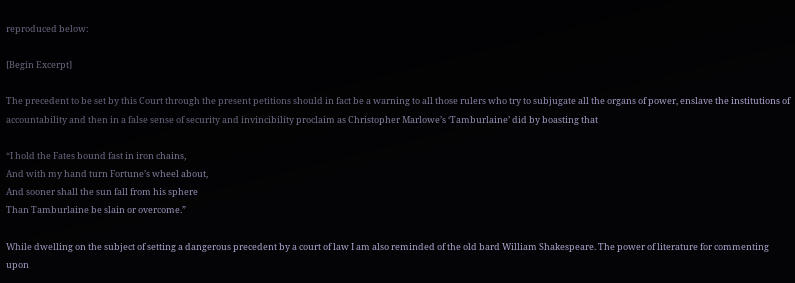reproduced below:

[Begin Excerpt]

The precedent to be set by this Court through the present petitions should in fact be a warning to all those rulers who try to subjugate all the organs of power, enslave the institutions of accountability and then in a false sense of security and invincibility proclaim as Christopher Marlowe’s ‘Tamburlaine’ did by boasting that

“I hold the Fates bound fast in iron chains,
And with my hand turn Fortune’s wheel about,
And sooner shall the sun fall from his sphere
Than Tamburlaine be slain or overcome.”

While dwelling on the subject of setting a dangerous precedent by a court of law I am also reminded of the old bard William Shakespeare. The power of literature for commenting upon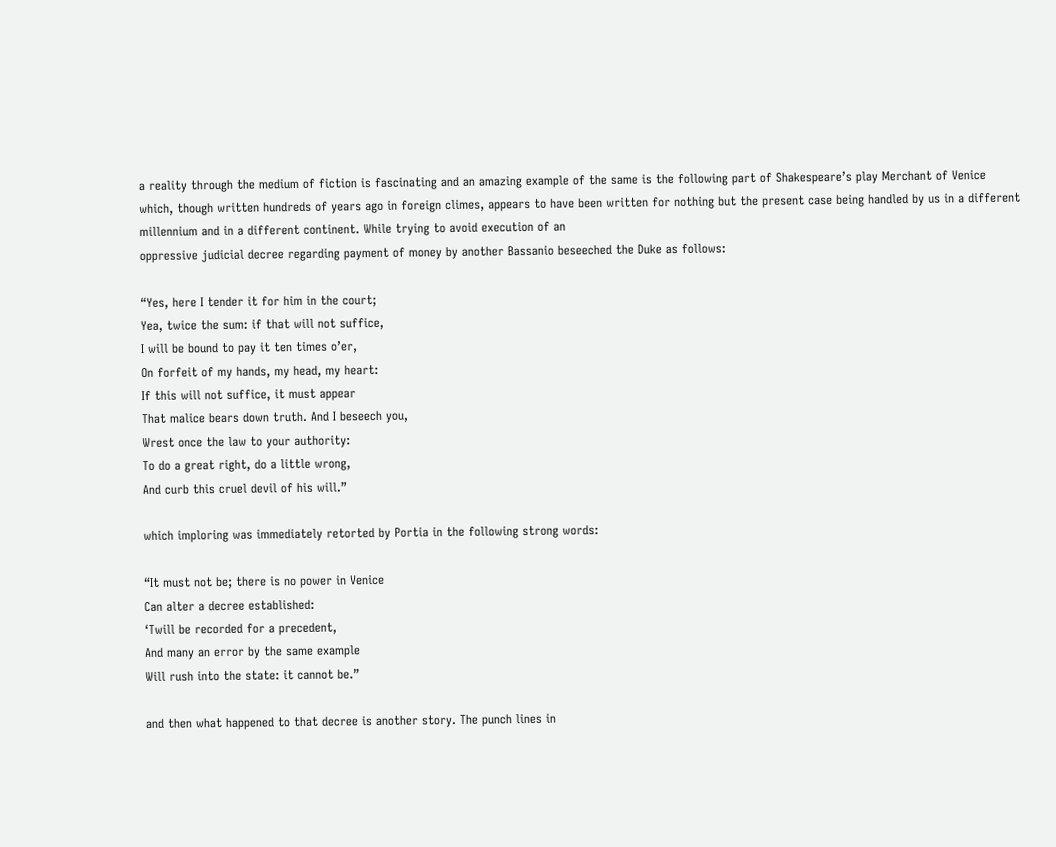a reality through the medium of fiction is fascinating and an amazing example of the same is the following part of Shakespeare’s play Merchant of Venice which, though written hundreds of years ago in foreign climes, appears to have been written for nothing but the present case being handled by us in a different millennium and in a different continent. While trying to avoid execution of an
oppressive judicial decree regarding payment of money by another Bassanio beseeched the Duke as follows:

“Yes, here I tender it for him in the court;
Yea, twice the sum: if that will not suffice,
I will be bound to pay it ten times o’er,
On forfeit of my hands, my head, my heart:
If this will not suffice, it must appear
That malice bears down truth. And I beseech you,
Wrest once the law to your authority:
To do a great right, do a little wrong,
And curb this cruel devil of his will.”

which imploring was immediately retorted by Portia in the following strong words:

“It must not be; there is no power in Venice
Can alter a decree established:
‘Twill be recorded for a precedent,
And many an error by the same example
Will rush into the state: it cannot be.”

and then what happened to that decree is another story. The punch lines in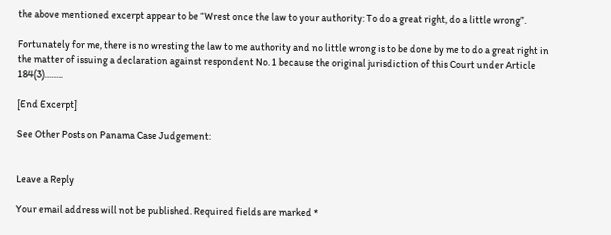the above mentioned excerpt appear to be “Wrest once the law to your authority: To do a great right, do a little wrong”.

Fortunately for me, there is no wresting the law to me authority and no little wrong is to be done by me to do a great right in the matter of issuing a declaration against respondent No. 1 because the original jurisdiction of this Court under Article 184(3)……..

[End Excerpt]

See Other Posts on Panama Case Judgement:


Leave a Reply

Your email address will not be published. Required fields are marked *